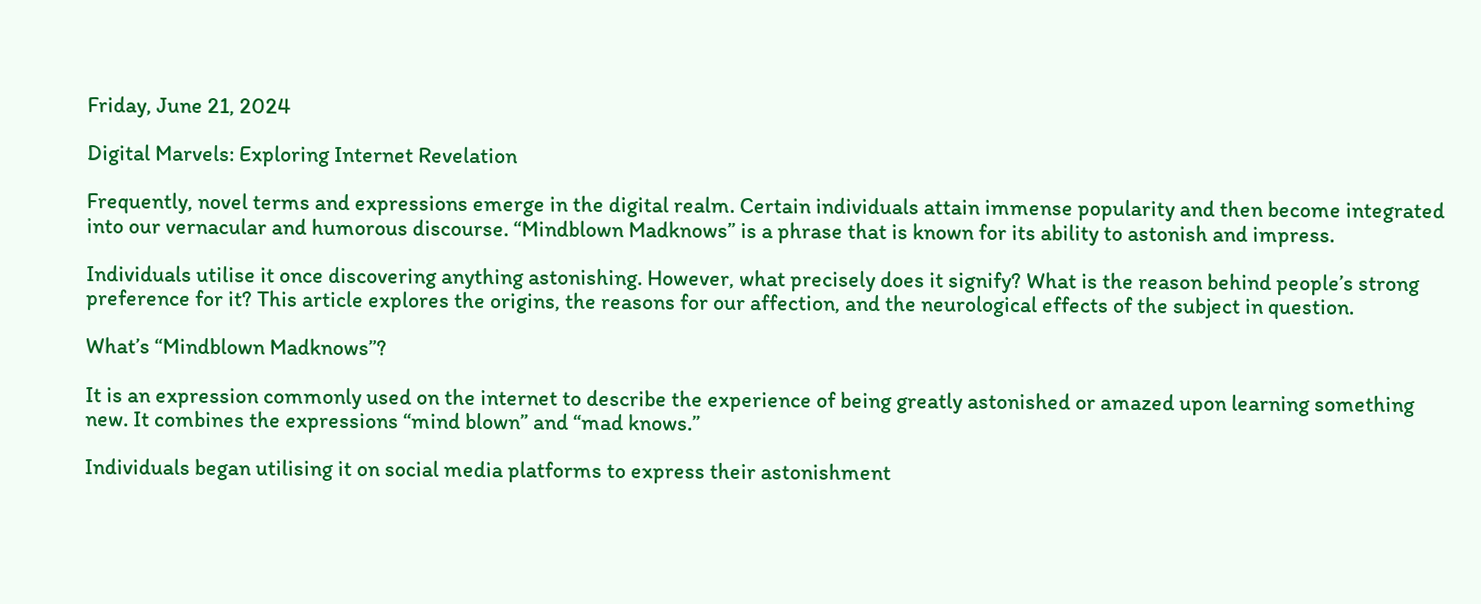Friday, June 21, 2024

Digital Marvels: Exploring Internet Revelation

Frequently, novel terms and expressions emerge in the digital realm. Certain individuals attain immense popularity and then become integrated into our vernacular and humorous discourse. “Mindblown Madknows” is a phrase that is known for its ability to astonish and impress.

Individuals utilise it once discovering anything astonishing. However, what precisely does it signify? What is the reason behind people’s strong preference for it? This article explores the origins, the reasons for our affection, and the neurological effects of the subject in question.

What’s “Mindblown Madknows”?

It is an expression commonly used on the internet to describe the experience of being greatly astonished or amazed upon learning something new. It combines the expressions “mind blown” and “mad knows.”

Individuals began utilising it on social media platforms to express their astonishment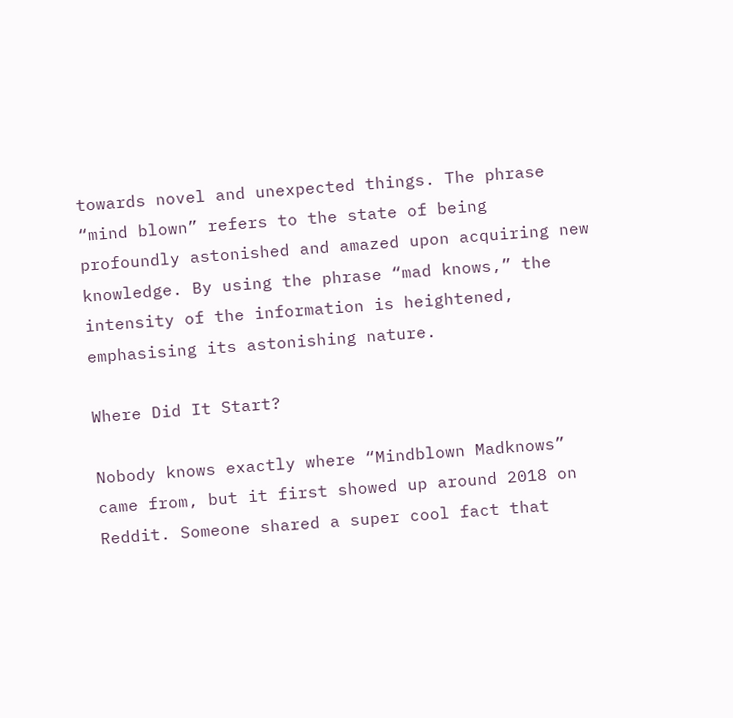towards novel and unexpected things. The phrase “mind blown” refers to the state of being profoundly astonished and amazed upon acquiring new knowledge. By using the phrase “mad knows,” the intensity of the information is heightened, emphasising its astonishing nature.

Where Did It Start?

Nobody knows exactly where “Mindblown Madknows” came from, but it first showed up around 2018 on Reddit. Someone shared a super cool fact that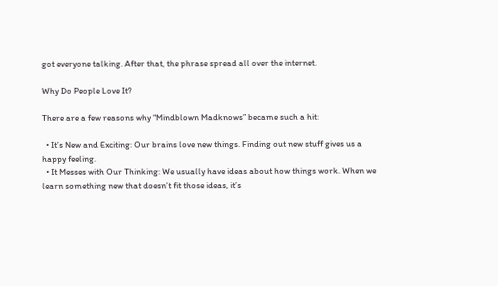got everyone talking. After that, the phrase spread all over the internet.

Why Do People Love It?

There are a few reasons why “Mindblown Madknows” became such a hit:

  • It’s New and Exciting: Our brains love new things. Finding out new stuff gives us a happy feeling.
  • It Messes with Our Thinking: We usually have ideas about how things work. When we learn something new that doesn’t fit those ideas, it’s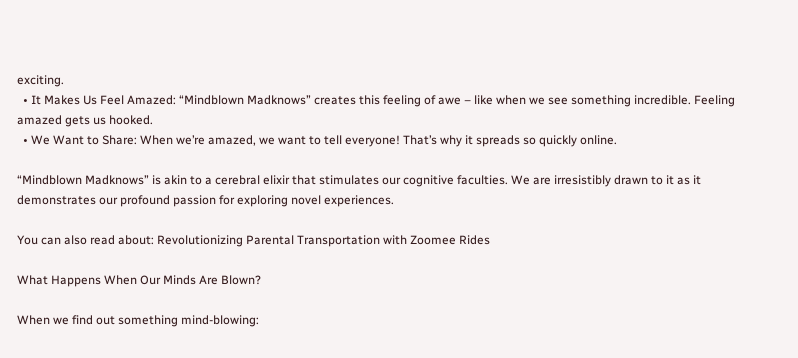exciting.
  • It Makes Us Feel Amazed: “Mindblown Madknows” creates this feeling of awe – like when we see something incredible. Feeling amazed gets us hooked.
  • We Want to Share: When we’re amazed, we want to tell everyone! That’s why it spreads so quickly online.

“Mindblown Madknows” is akin to a cerebral elixir that stimulates our cognitive faculties. We are irresistibly drawn to it as it demonstrates our profound passion for exploring novel experiences.

You can also read about: Revolutionizing Parental Transportation with Zoomee Rides

What Happens When Our Minds Are Blown?

When we find out something mind-blowing: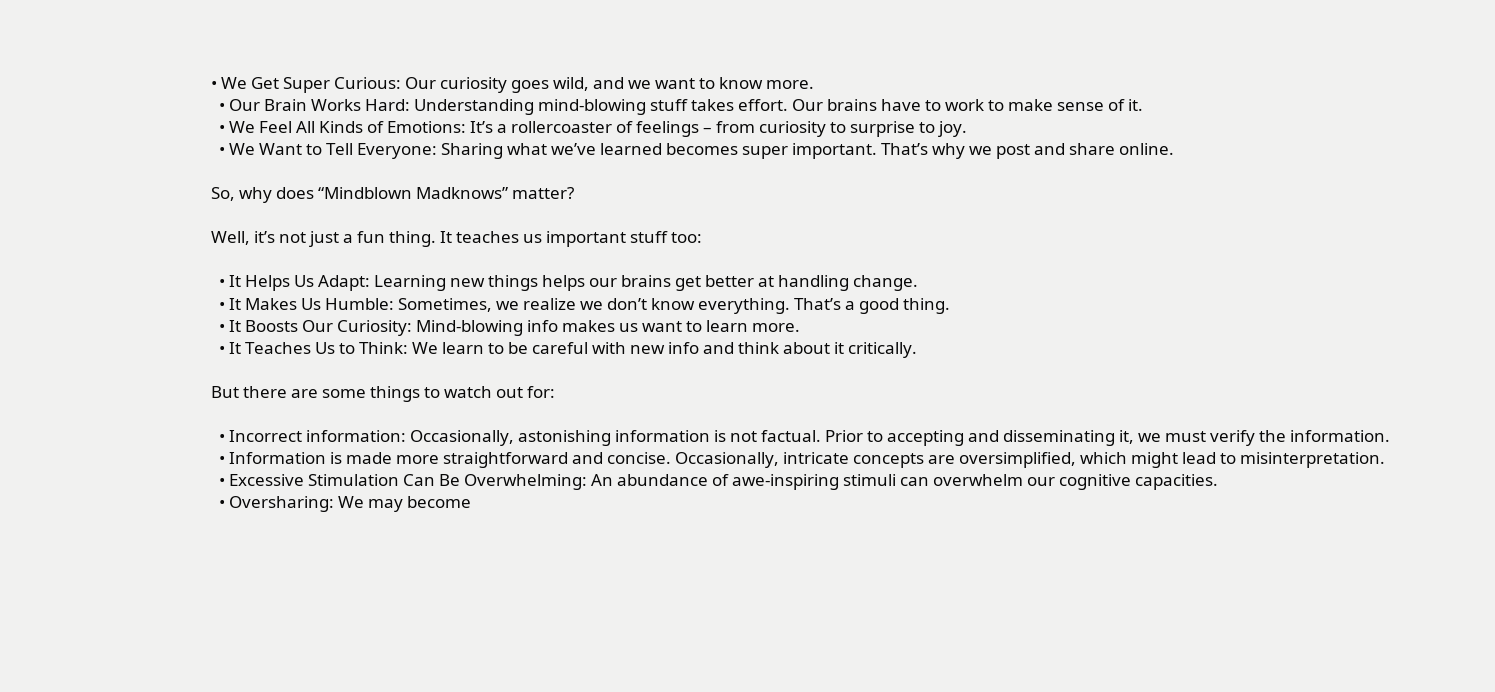• We Get Super Curious: Our curiosity goes wild, and we want to know more.
  • Our Brain Works Hard: Understanding mind-blowing stuff takes effort. Our brains have to work to make sense of it.
  • We Feel All Kinds of Emotions: It’s a rollercoaster of feelings – from curiosity to surprise to joy.
  • We Want to Tell Everyone: Sharing what we’ve learned becomes super important. That’s why we post and share online.

So, why does “Mindblown Madknows” matter?

Well, it’s not just a fun thing. It teaches us important stuff too:

  • It Helps Us Adapt: Learning new things helps our brains get better at handling change.
  • It Makes Us Humble: Sometimes, we realize we don’t know everything. That’s a good thing.
  • It Boosts Our Curiosity: Mind-blowing info makes us want to learn more.
  • It Teaches Us to Think: We learn to be careful with new info and think about it critically.

But there are some things to watch out for:

  • Incorrect information: Occasionally, astonishing information is not factual. Prior to accepting and disseminating it, we must verify the information.
  • Information is made more straightforward and concise. Occasionally, intricate concepts are oversimplified, which might lead to misinterpretation.
  • Excessive Stimulation Can Be Overwhelming: An abundance of awe-inspiring stimuli can overwhelm our cognitive capacities.
  • Oversharing: We may become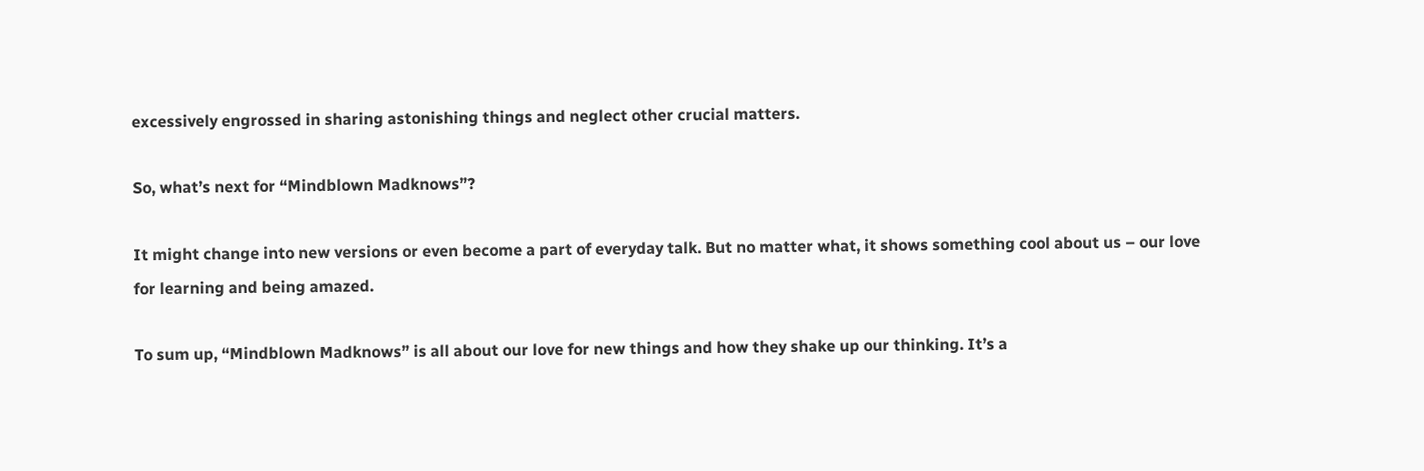excessively engrossed in sharing astonishing things and neglect other crucial matters.

So, what’s next for “Mindblown Madknows”?

It might change into new versions or even become a part of everyday talk. But no matter what, it shows something cool about us – our love for learning and being amazed.

To sum up, “Mindblown Madknows” is all about our love for new things and how they shake up our thinking. It’s a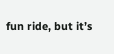fun ride, but it’s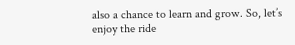also a chance to learn and grow. So, let’s enjoy the ride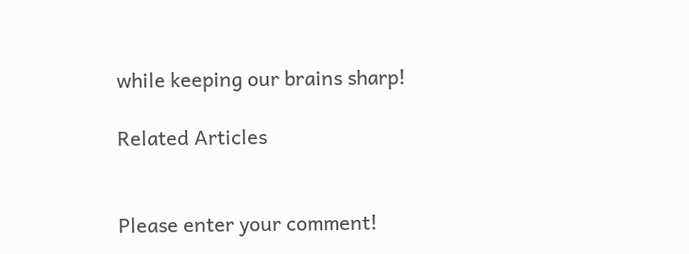while keeping our brains sharp!

Related Articles


Please enter your comment!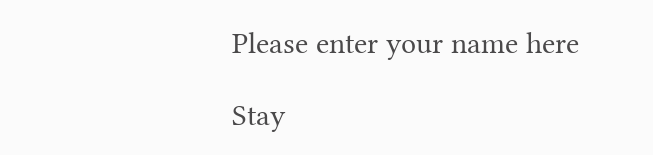Please enter your name here

Stay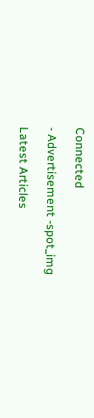Connected

- Advertisement -spot_img

Latest Articles